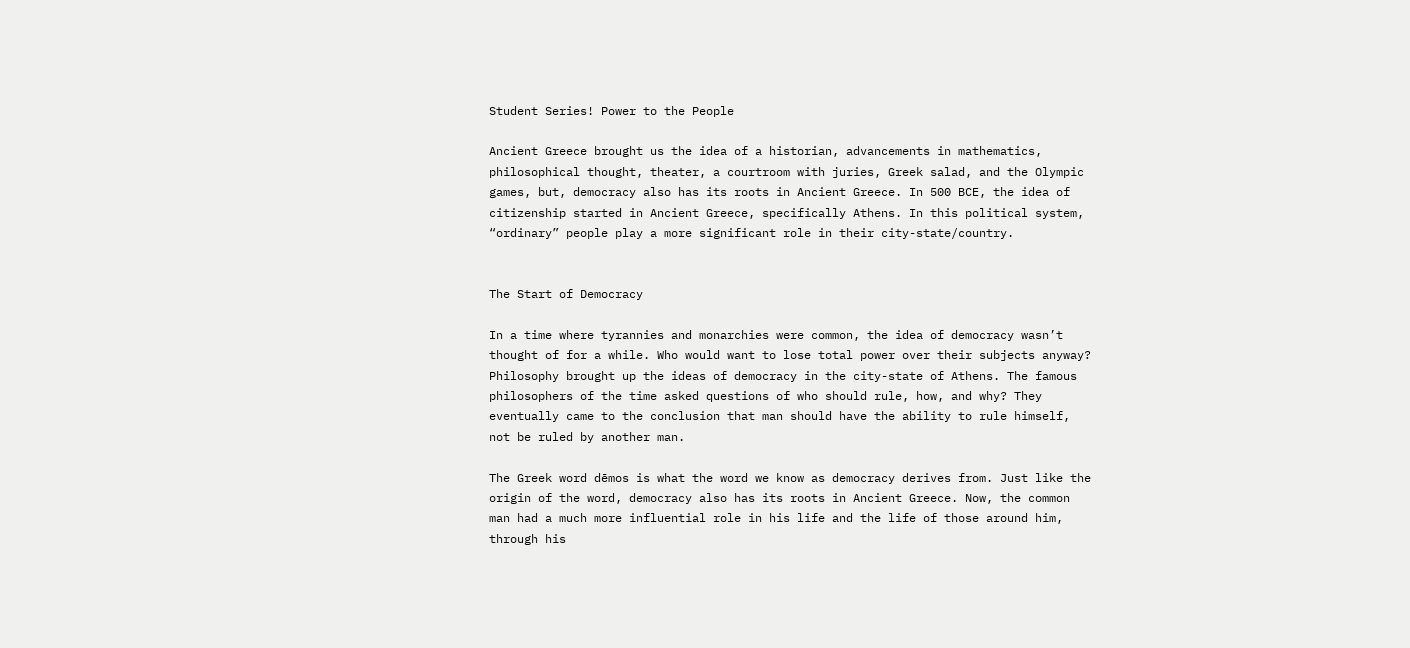Student Series! Power to the People

Ancient Greece brought us the idea of a historian, advancements in mathematics, philosophical thought, theater, a courtroom with juries, Greek salad, and the Olympic games, but, democracy also has its roots in Ancient Greece. In 500 BCE, the idea of citizenship started in Ancient Greece, specifically Athens. In this political system, “ordinary” people play a more significant role in their city-state/country.


The Start of Democracy

In a time where tyrannies and monarchies were common, the idea of democracy wasn’t thought of for a while. Who would want to lose total power over their subjects anyway? Philosophy brought up the ideas of democracy in the city-state of Athens. The famous philosophers of the time asked questions of who should rule, how, and why? They eventually came to the conclusion that man should have the ability to rule himself, not be ruled by another man.

The Greek word dēmos is what the word we know as democracy derives from. Just like the origin of the word, democracy also has its roots in Ancient Greece. Now, the common man had a much more influential role in his life and the life of those around him, through his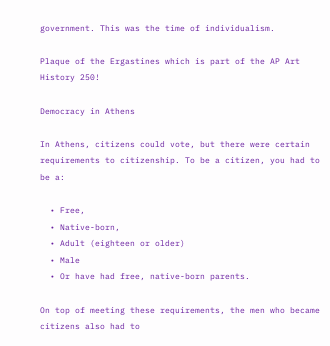government. This was the time of individualism.

Plaque of the Ergastines which is part of the AP Art History 250!

Democracy in Athens

In Athens, citizens could vote, but there were certain requirements to citizenship. To be a citizen, you had to be a:

  • Free,
  • Native-born,
  • Adult (eighteen or older)
  • Male
  • Or have had free, native-born parents.

On top of meeting these requirements, the men who became citizens also had to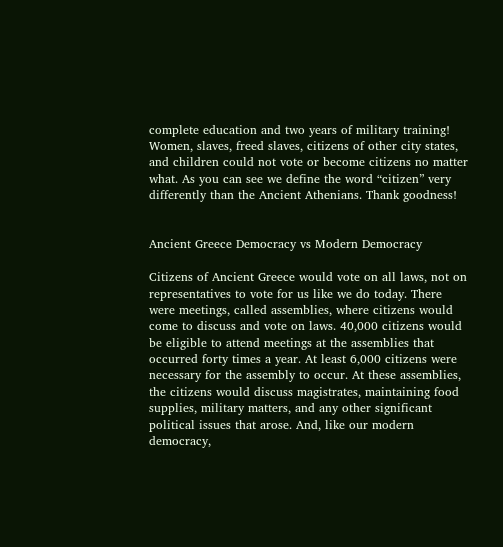complete education and two years of military training! Women, slaves, freed slaves, citizens of other city states, and children could not vote or become citizens no matter what. As you can see we define the word “citizen” very differently than the Ancient Athenians. Thank goodness!


Ancient Greece Democracy vs Modern Democracy

Citizens of Ancient Greece would vote on all laws, not on representatives to vote for us like we do today. There were meetings, called assemblies, where citizens would come to discuss and vote on laws. 40,000 citizens would be eligible to attend meetings at the assemblies that occurred forty times a year. At least 6,000 citizens were necessary for the assembly to occur. At these assemblies, the citizens would discuss magistrates, maintaining food supplies, military matters, and any other significant political issues that arose. And, like our modern democracy,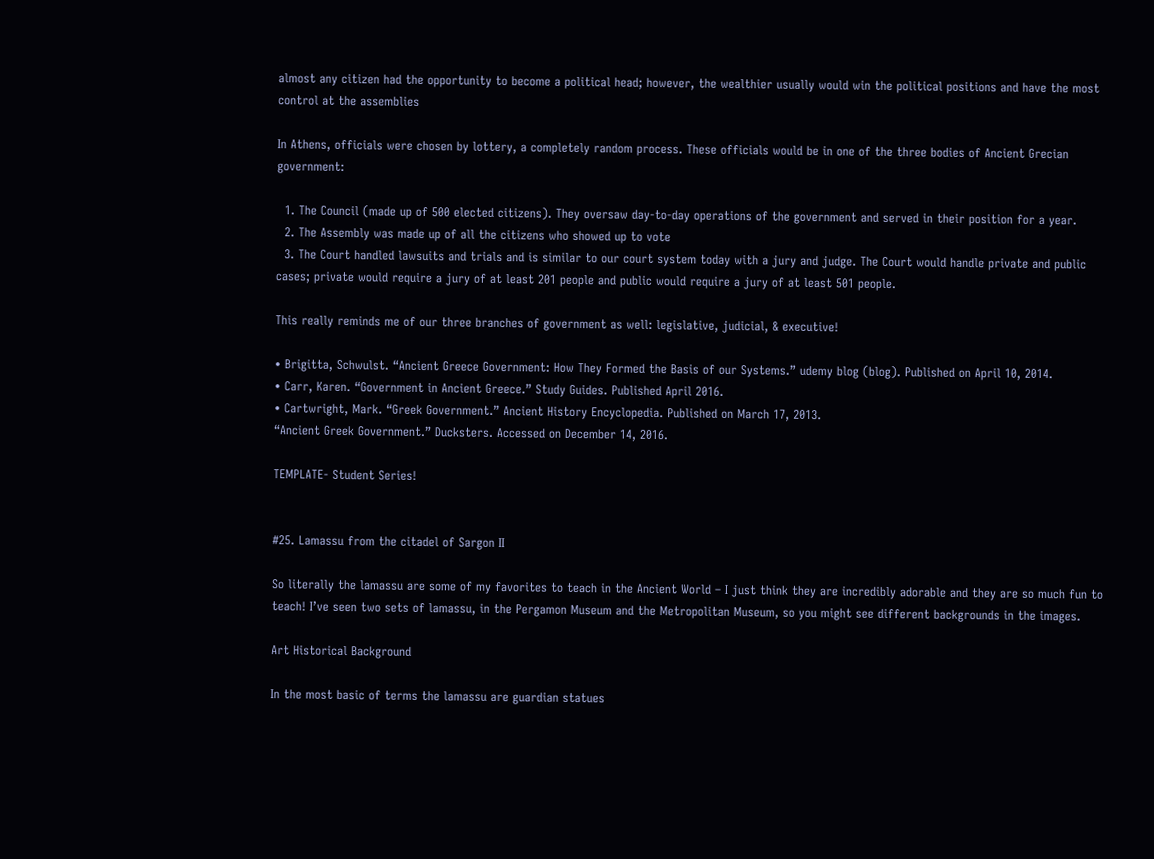almost any citizen had the opportunity to become a political head; however, the wealthier usually would win the political positions and have the most control at the assemblies

In Athens, officials were chosen by lottery, a completely random process. These officials would be in one of the three bodies of Ancient Grecian government:

  1. The Council (made up of 500 elected citizens). They oversaw day-to-day operations of the government and served in their position for a year.
  2. The Assembly was made up of all the citizens who showed up to vote
  3. The Court handled lawsuits and trials and is similar to our court system today with a jury and judge. The Court would handle private and public cases; private would require a jury of at least 201 people and public would require a jury of at least 501 people.

This really reminds me of our three branches of government as well: legislative, judicial, & executive!

• Brigitta, Schwulst. “Ancient Greece Government: How They Formed the Basis of our Systems.” udemy blog (blog). Published on April 10, 2014.
• Carr, Karen. “Government in Ancient Greece.” Study Guides. Published April 2016.
• Cartwright, Mark. “Greek Government.” Ancient History Encyclopedia. Published on March 17, 2013.
“Ancient Greek Government.” Ducksters. Accessed on December 14, 2016.

TEMPLATE- Student Series!


#25. Lamassu from the citadel of Sargon II

So literally the lamassu are some of my favorites to teach in the Ancient World – I just think they are incredibly adorable and they are so much fun to teach! I’ve seen two sets of lamassu, in the Pergamon Museum and the Metropolitan Museum, so you might see different backgrounds in the images.

Art Historical Background

In the most basic of terms the lamassu are guardian statues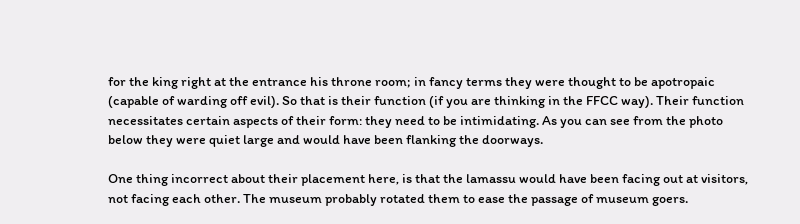for the king right at the entrance his throne room; in fancy terms they were thought to be apotropaic (capable of warding off evil). So that is their function (if you are thinking in the FFCC way). Their function necessitates certain aspects of their form: they need to be intimidating. As you can see from the photo below they were quiet large and would have been flanking the doorways.

One thing incorrect about their placement here, is that the lamassu would have been facing out at visitors, not facing each other. The museum probably rotated them to ease the passage of museum goers.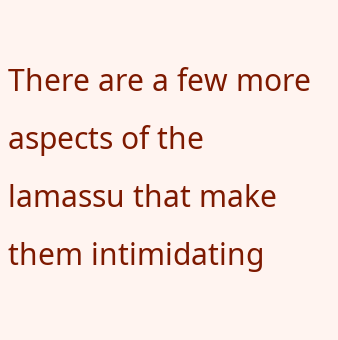There are a few more aspects of the lamassu that make them intimidating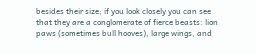besides their size; if you look closely you can see that they are a conglomerate of fierce beasts: lion paws (sometimes bull hooves), large wings, and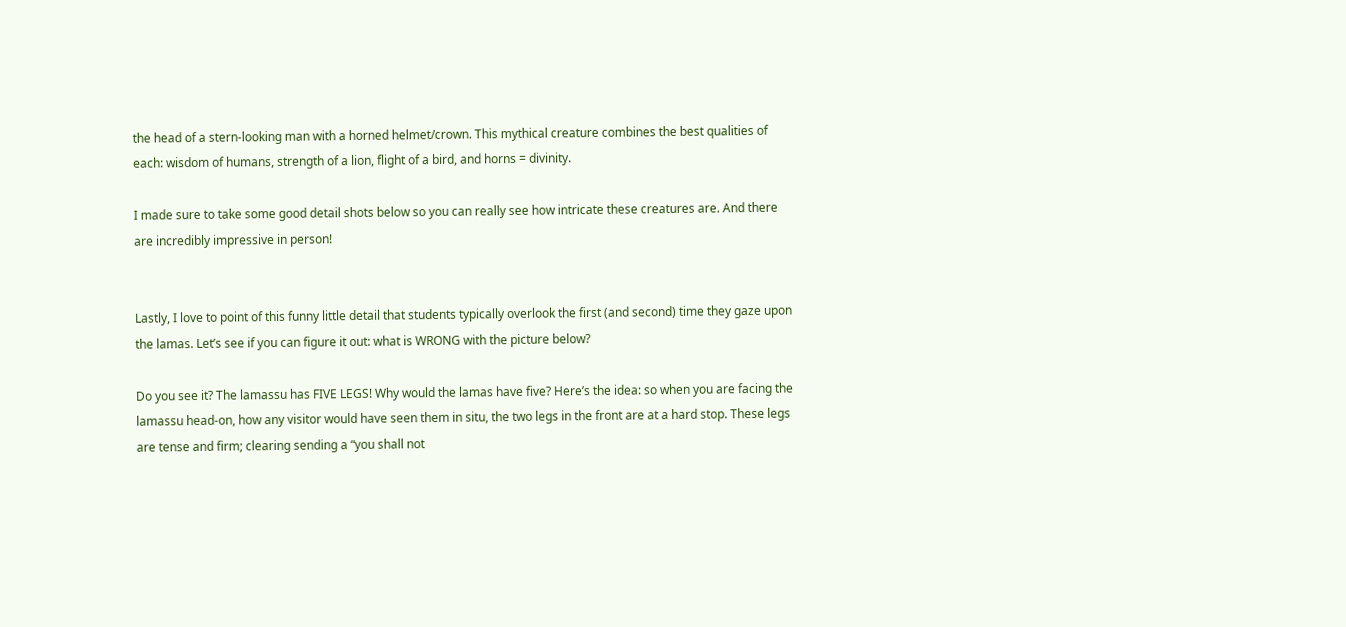the head of a stern-looking man with a horned helmet/crown. This mythical creature combines the best qualities of each: wisdom of humans, strength of a lion, flight of a bird, and horns = divinity.

I made sure to take some good detail shots below so you can really see how intricate these creatures are. And there are incredibly impressive in person!


Lastly, I love to point of this funny little detail that students typically overlook the first (and second) time they gaze upon the lamas. Let’s see if you can figure it out: what is WRONG with the picture below?

Do you see it? The lamassu has FIVE LEGS! Why would the lamas have five? Here’s the idea: so when you are facing the lamassu head-on, how any visitor would have seen them in situ, the two legs in the front are at a hard stop. These legs are tense and firm; clearing sending a “you shall not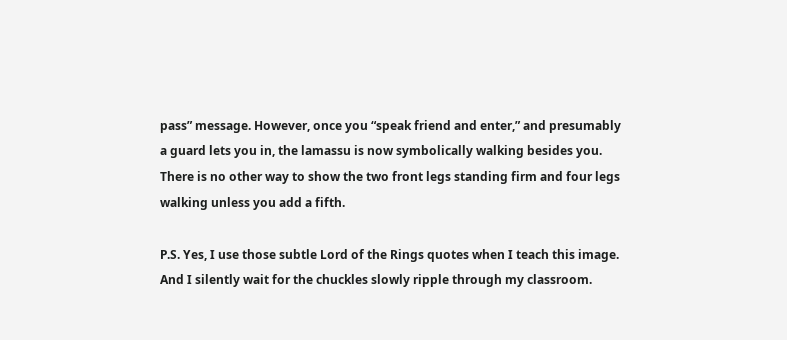pass” message. However, once you “speak friend and enter,” and presumably a guard lets you in, the lamassu is now symbolically walking besides you. There is no other way to show the two front legs standing firm and four legs walking unless you add a fifth.

P.S. Yes, I use those subtle Lord of the Rings quotes when I teach this image. And I silently wait for the chuckles slowly ripple through my classroom.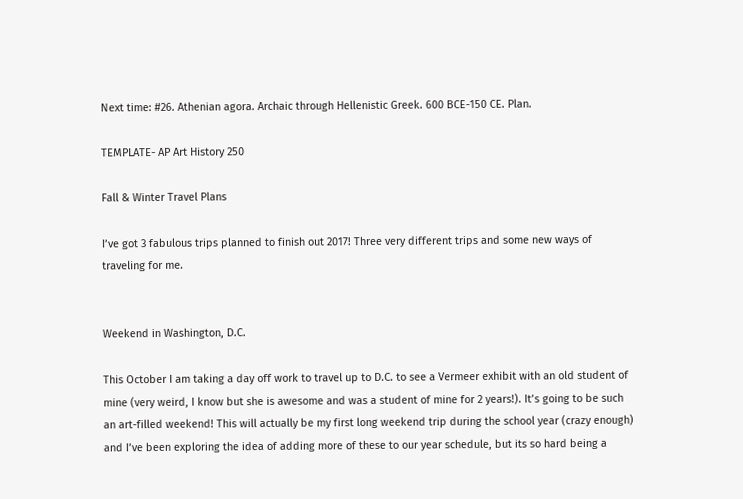Next time: #26. Athenian agora. Archaic through Hellenistic Greek. 600 BCE-150 CE. Plan.

TEMPLATE- AP Art History 250

Fall & Winter Travel Plans

I’ve got 3 fabulous trips planned to finish out 2017! Three very different trips and some new ways of traveling for me.


Weekend in Washington, D.C.

This October I am taking a day off work to travel up to D.C. to see a Vermeer exhibit with an old student of mine (very weird, I know but she is awesome and was a student of mine for 2 years!). It’s going to be such an art-filled weekend! This will actually be my first long weekend trip during the school year (crazy enough) and I’ve been exploring the idea of adding more of these to our year schedule, but its so hard being a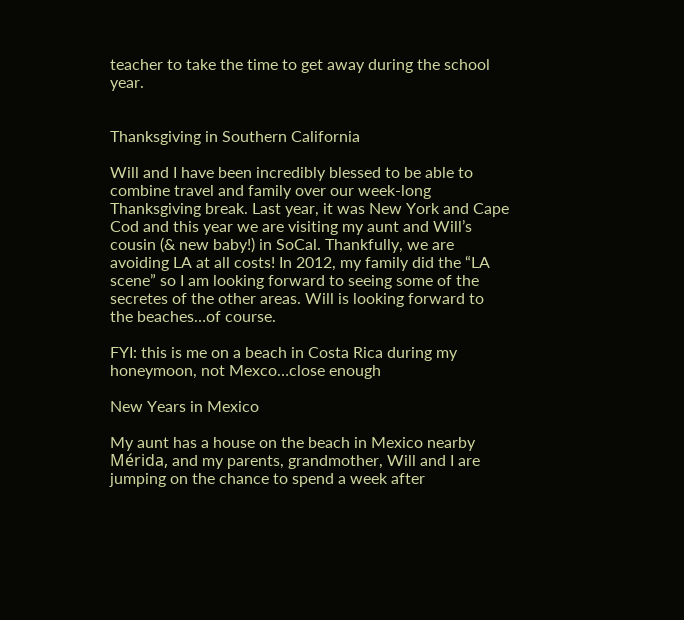teacher to take the time to get away during the school year.


Thanksgiving in Southern California

Will and I have been incredibly blessed to be able to combine travel and family over our week-long Thanksgiving break. Last year, it was New York and Cape Cod and this year we are visiting my aunt and Will’s cousin (& new baby!) in SoCal. Thankfully, we are avoiding LA at all costs! In 2012, my family did the “LA scene” so I am looking forward to seeing some of the secretes of the other areas. Will is looking forward to the beaches…of course.

FYI: this is me on a beach in Costa Rica during my honeymoon, not Mexco…close enough

New Years in Mexico

My aunt has a house on the beach in Mexico nearby Mérida, and my parents, grandmother, Will and I are jumping on the chance to spend a week after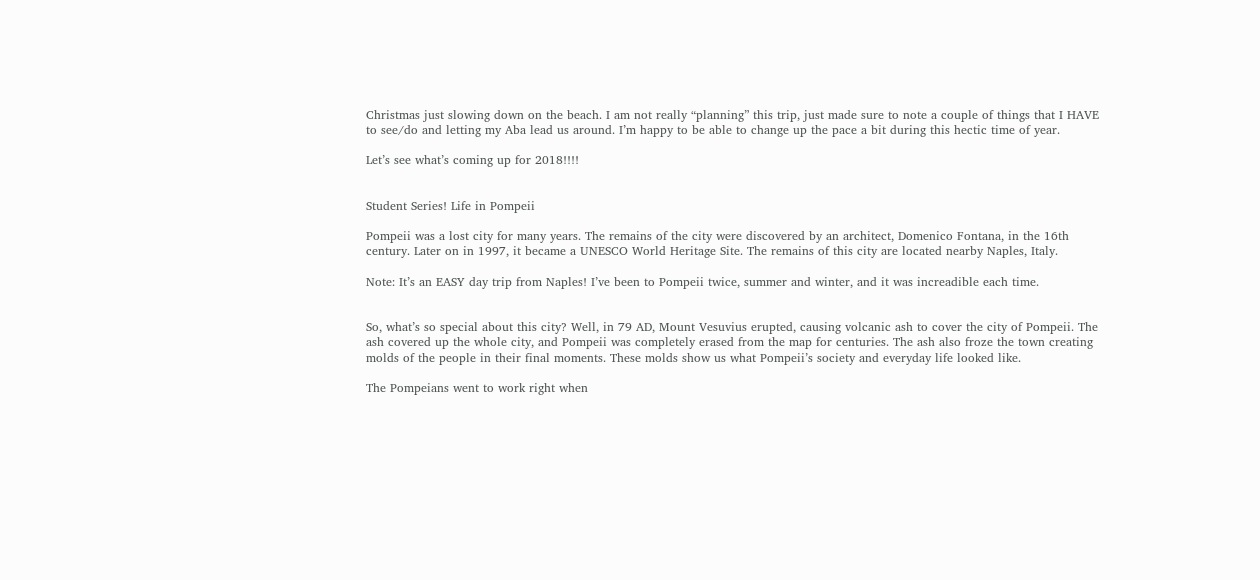Christmas just slowing down on the beach. I am not really “planning” this trip, just made sure to note a couple of things that I HAVE to see/do and letting my Aba lead us around. I’m happy to be able to change up the pace a bit during this hectic time of year.

Let’s see what’s coming up for 2018!!!!


Student Series! Life in Pompeii

Pompeii was a lost city for many years. The remains of the city were discovered by an architect, Domenico Fontana, in the 16th century. Later on in 1997, it became a UNESCO World Heritage Site. The remains of this city are located nearby Naples, Italy.

Note: It’s an EASY day trip from Naples! I’ve been to Pompeii twice, summer and winter, and it was increadible each time.


So, what’s so special about this city? Well, in 79 AD, Mount Vesuvius erupted, causing volcanic ash to cover the city of Pompeii. The ash covered up the whole city, and Pompeii was completely erased from the map for centuries. The ash also froze the town creating molds of the people in their final moments. These molds show us what Pompeii’s society and everyday life looked like.

The Pompeians went to work right when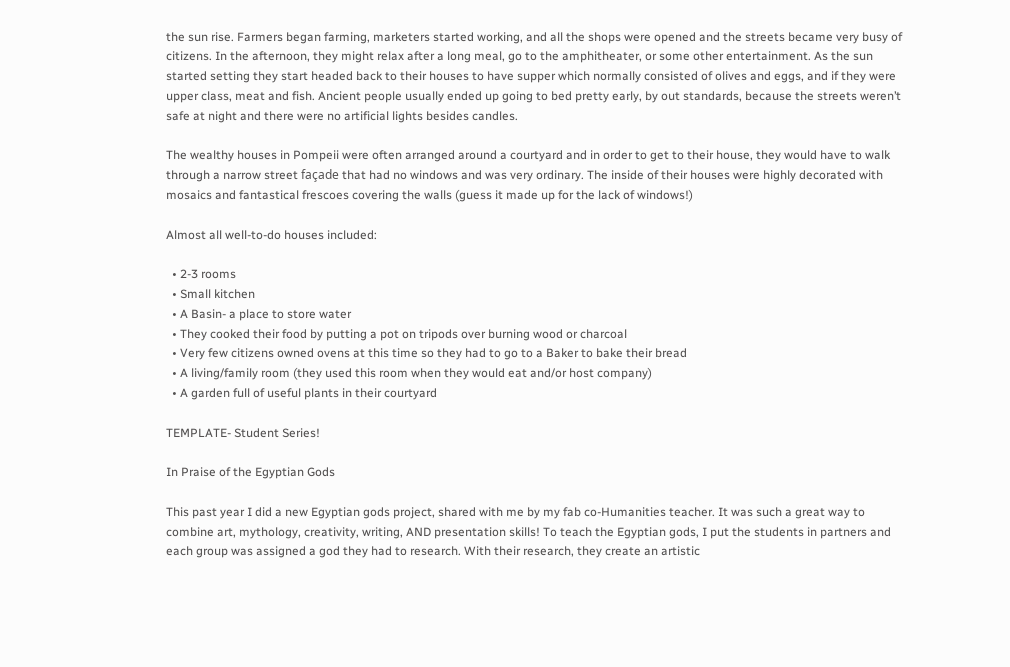the sun rise. Farmers began farming, marketers started working, and all the shops were opened and the streets became very busy of citizens. In the afternoon, they might relax after a long meal, go to the amphitheater, or some other entertainment. As the sun started setting they start headed back to their houses to have supper which normally consisted of olives and eggs, and if they were upper class, meat and fish. Ancient people usually ended up going to bed pretty early, by out standards, because the streets weren’t safe at night and there were no artificial lights besides candles.

The wealthy houses in Pompeii were often arranged around a courtyard and in order to get to their house, they would have to walk through a narrow street façade that had no windows and was very ordinary. The inside of their houses were highly decorated with mosaics and fantastical frescoes covering the walls (guess it made up for the lack of windows!)

Almost all well-to-do houses included:

  • 2-3 rooms
  • Small kitchen
  • A Basin- a place to store water
  • They cooked their food by putting a pot on tripods over burning wood or charcoal
  • Very few citizens owned ovens at this time so they had to go to a Baker to bake their bread
  • A living/family room (they used this room when they would eat and/or host company)
  • A garden full of useful plants in their courtyard

TEMPLATE- Student Series!

In Praise of the Egyptian Gods

This past year I did a new Egyptian gods project, shared with me by my fab co-Humanities teacher. It was such a great way to combine art, mythology, creativity, writing, AND presentation skills! To teach the Egyptian gods, I put the students in partners and each group was assigned a god they had to research. With their research, they create an artistic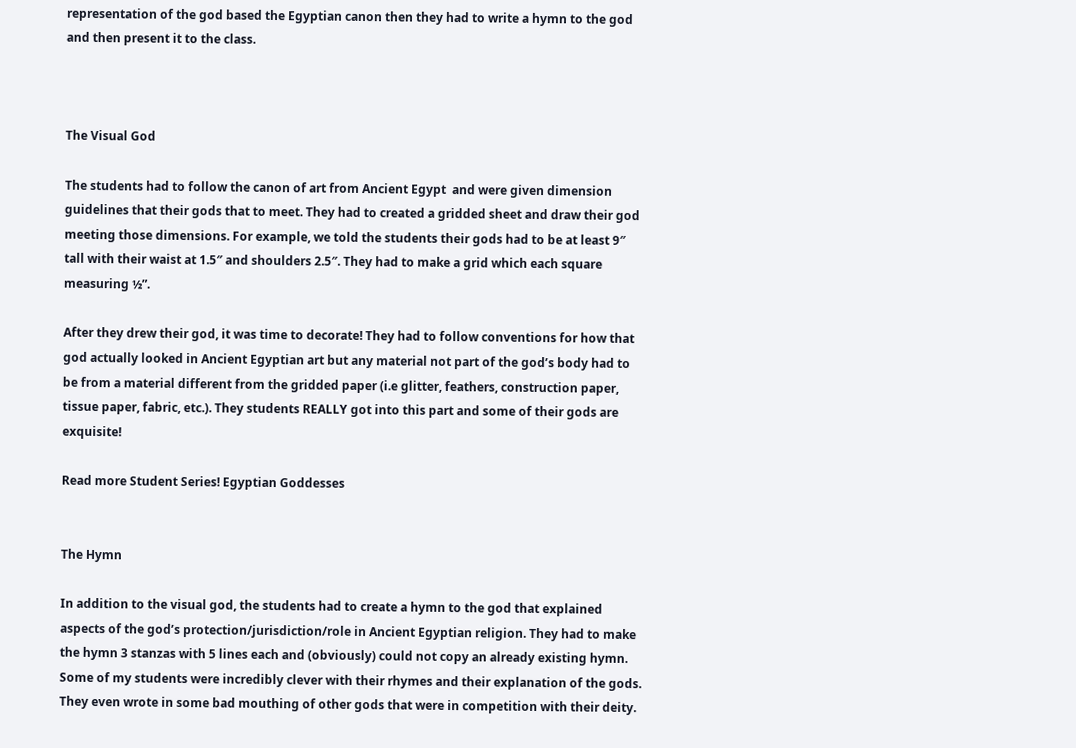representation of the god based the Egyptian canon then they had to write a hymn to the god and then present it to the class.



The Visual God

The students had to follow the canon of art from Ancient Egypt  and were given dimension guidelines that their gods that to meet. They had to created a gridded sheet and draw their god meeting those dimensions. For example, we told the students their gods had to be at least 9″ tall with their waist at 1.5″ and shoulders 2.5″. They had to make a grid which each square measuring ½”.

After they drew their god, it was time to decorate! They had to follow conventions for how that god actually looked in Ancient Egyptian art but any material not part of the god’s body had to be from a material different from the gridded paper (i.e glitter, feathers, construction paper, tissue paper, fabric, etc.). They students REALLY got into this part and some of their gods are exquisite!

Read more Student Series! Egyptian Goddesses


The Hymn

In addition to the visual god, the students had to create a hymn to the god that explained aspects of the god’s protection/jurisdiction/role in Ancient Egyptian religion. They had to make the hymn 3 stanzas with 5 lines each and (obviously) could not copy an already existing hymn. Some of my students were incredibly clever with their rhymes and their explanation of the gods. They even wrote in some bad mouthing of other gods that were in competition with their deity.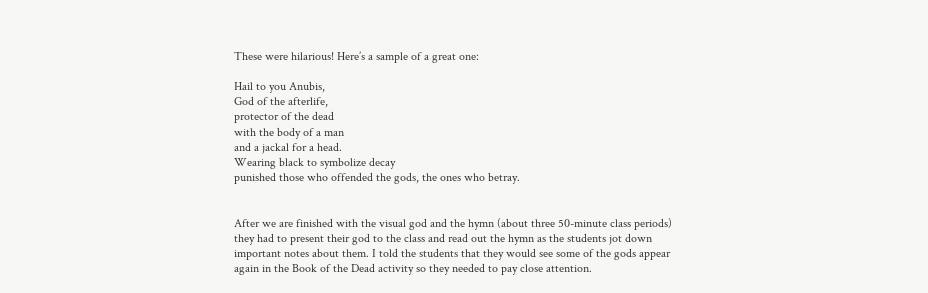These were hilarious! Here’s a sample of a great one:

Hail to you Anubis,
God of the afterlife,
protector of the dead
with the body of a man
and a jackal for a head.
Wearing black to symbolize decay
punished those who offended the gods, the ones who betray.


After we are finished with the visual god and the hymn (about three 50-minute class periods) they had to present their god to the class and read out the hymn as the students jot down important notes about them. I told the students that they would see some of the gods appear again in the Book of the Dead activity so they needed to pay close attention.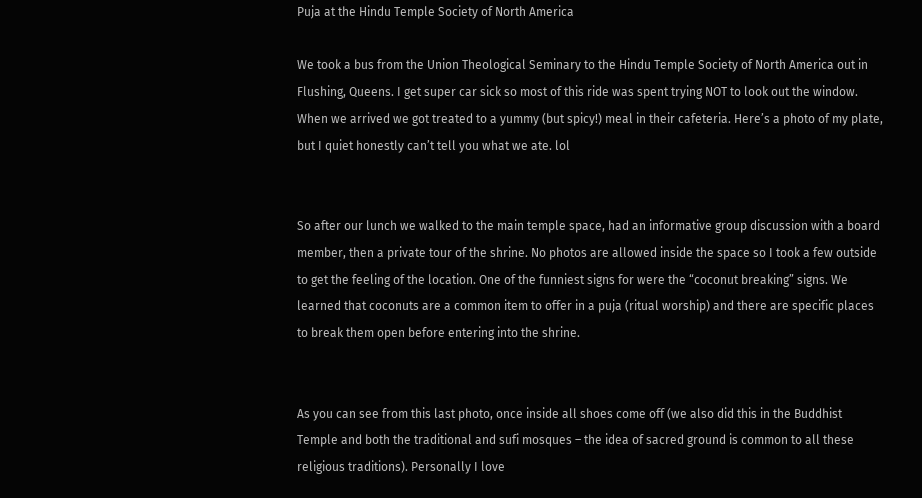Puja at the Hindu Temple Society of North America

We took a bus from the Union Theological Seminary to the Hindu Temple Society of North America out in Flushing, Queens. I get super car sick so most of this ride was spent trying NOT to look out the window. When we arrived we got treated to a yummy (but spicy!) meal in their cafeteria. Here’s a photo of my plate, but I quiet honestly can’t tell you what we ate. lol


So after our lunch we walked to the main temple space, had an informative group discussion with a board member, then a private tour of the shrine. No photos are allowed inside the space so I took a few outside to get the feeling of the location. One of the funniest signs for were the “coconut breaking” signs. We learned that coconuts are a common item to offer in a puja (ritual worship) and there are specific places to break them open before entering into the shrine.


As you can see from this last photo, once inside all shoes come off (we also did this in the Buddhist Temple and both the traditional and sufi mosques – the idea of sacred ground is common to all these religious traditions). Personally I love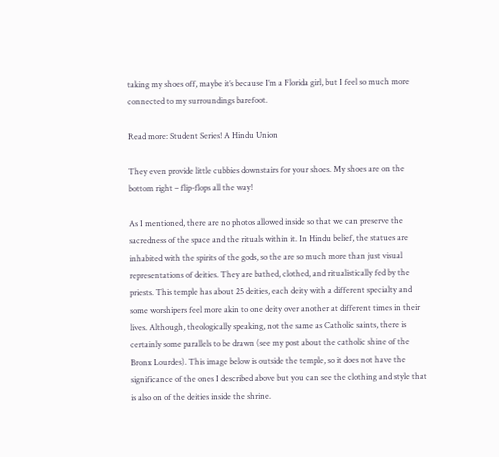taking my shoes off, maybe it’s because I’m a Florida girl, but I feel so much more connected to my surroundings barefoot.

Read more: Student Series! A Hindu Union

They even provide little cubbies downstairs for your shoes. My shoes are on the bottom right – flip-flops all the way!

As I mentioned, there are no photos allowed inside so that we can preserve the sacredness of the space and the rituals within it. In Hindu belief, the statues are inhabited with the spirits of the gods, so the are so much more than just visual representations of deities. They are bathed, clothed, and ritualistically fed by the priests. This temple has about 25 deities, each deity with a different specialty and some worshipers feel more akin to one deity over another at different times in their lives. Although, theologically speaking, not the same as Catholic saints, there is certainly some parallels to be drawn (see my post about the catholic shine of the Bronx Lourdes). This image below is outside the temple, so it does not have the significance of the ones I described above but you can see the clothing and style that is also on of the deities inside the shrine.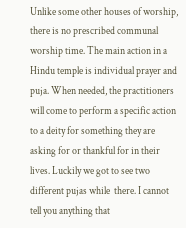Unlike some other houses of worship, there is no prescribed communal worship time. The main action in a Hindu temple is individual prayer and puja. When needed, the practitioners will come to perform a specific action to a deity for something they are asking for or thankful for in their lives. Luckily we got to see two different pujas while  there. I cannot tell you anything that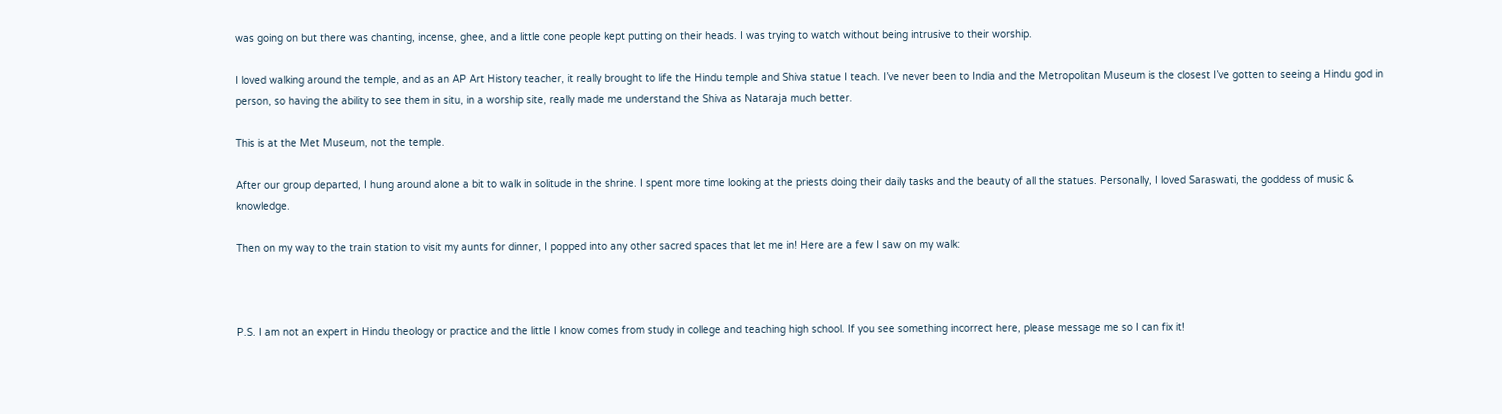was going on but there was chanting, incense, ghee, and a little cone people kept putting on their heads. I was trying to watch without being intrusive to their worship.

I loved walking around the temple, and as an AP Art History teacher, it really brought to life the Hindu temple and Shiva statue I teach. I’ve never been to India and the Metropolitan Museum is the closest I’ve gotten to seeing a Hindu god in person, so having the ability to see them in situ, in a worship site, really made me understand the Shiva as Nataraja much better.

This is at the Met Museum, not the temple.

After our group departed, I hung around alone a bit to walk in solitude in the shrine. I spent more time looking at the priests doing their daily tasks and the beauty of all the statues. Personally, I loved Saraswati, the goddess of music & knowledge.

Then on my way to the train station to visit my aunts for dinner, I popped into any other sacred spaces that let me in! Here are a few I saw on my walk:



P.S. I am not an expert in Hindu theology or practice and the little I know comes from study in college and teaching high school. If you see something incorrect here, please message me so I can fix it!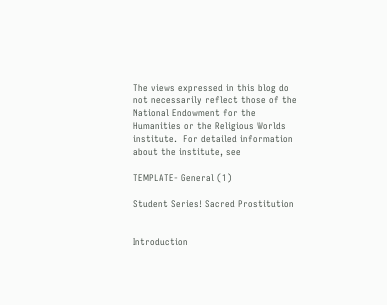The views expressed in this blog do not necessarily reflect those of the National Endowment for the Humanities or the Religious Worlds institute.  For detailed information about the institute, see

TEMPLATE- General (1)

Student Series! Sacred Prostitution


Introduction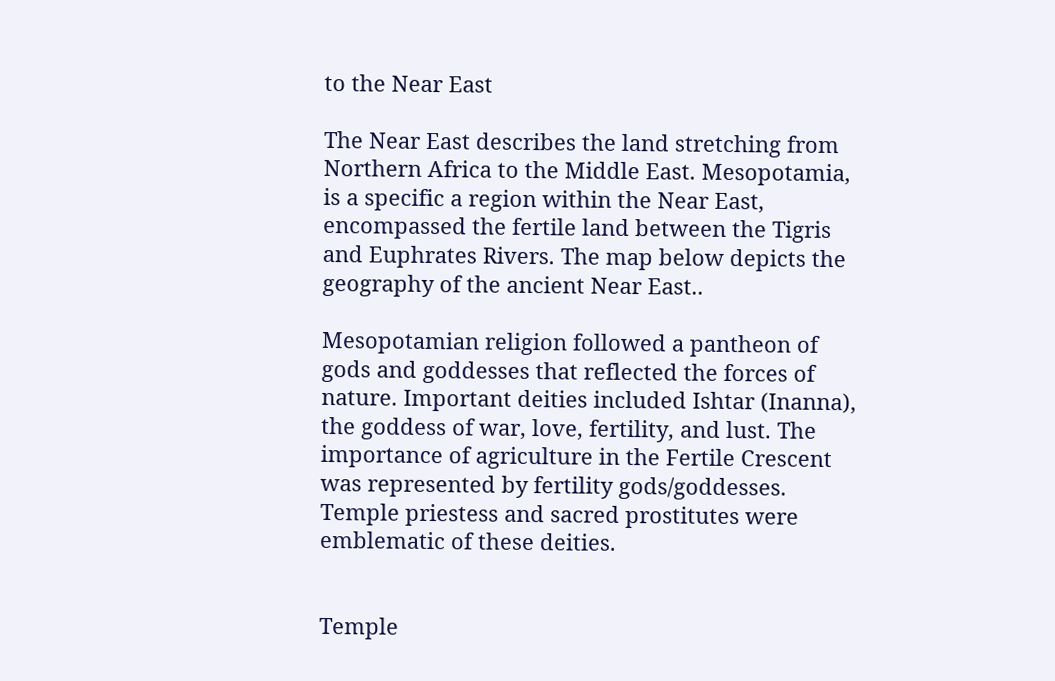to the Near East

The Near East describes the land stretching from Northern Africa to the Middle East. Mesopotamia, is a specific a region within the Near East, encompassed the fertile land between the Tigris and Euphrates Rivers. The map below depicts the geography of the ancient Near East..

Mesopotamian religion followed a pantheon of gods and goddesses that reflected the forces of nature. Important deities included Ishtar (Inanna), the goddess of war, love, fertility, and lust. The importance of agriculture in the Fertile Crescent was represented by fertility gods/goddesses. Temple priestess and sacred prostitutes were emblematic of these deities.


Temple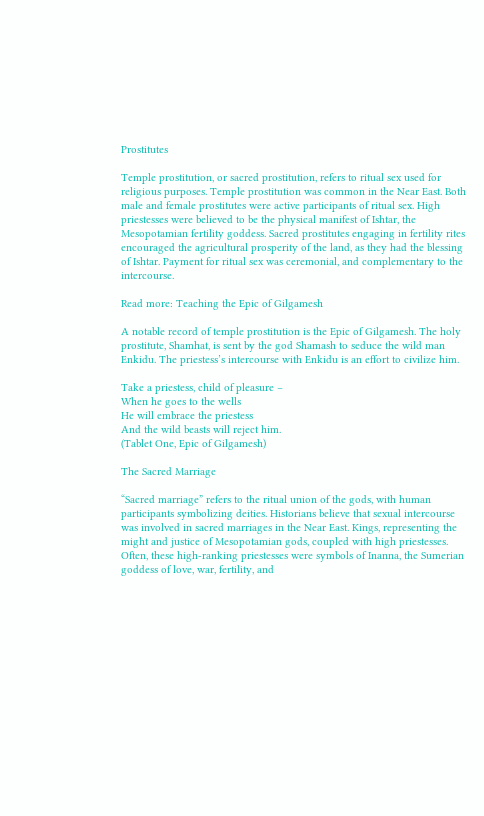Prostitutes

Temple prostitution, or sacred prostitution, refers to ritual sex used for religious purposes. Temple prostitution was common in the Near East. Both male and female prostitutes were active participants of ritual sex. High priestesses were believed to be the physical manifest of Ishtar, the Mesopotamian fertility goddess. Sacred prostitutes engaging in fertility rites encouraged the agricultural prosperity of the land, as they had the blessing of Ishtar. Payment for ritual sex was ceremonial, and complementary to the intercourse.

Read more: Teaching the Epic of Gilgamesh

A notable record of temple prostitution is the Epic of Gilgamesh. The holy prostitute, Shamhat, is sent by the god Shamash to seduce the wild man Enkidu. The priestess’s intercourse with Enkidu is an effort to civilize him.

Take a priestess, child of pleasure –
When he goes to the wells
He will embrace the priestess
And the wild beasts will reject him.
(Tablet One, Epic of Gilgamesh)

The Sacred Marriage

“Sacred marriage” refers to the ritual union of the gods, with human participants symbolizing deities. Historians believe that sexual intercourse was involved in sacred marriages in the Near East. Kings, representing the might and justice of Mesopotamian gods, coupled with high priestesses. Often, these high-ranking priestesses were symbols of Inanna, the Sumerian goddess of love, war, fertility, and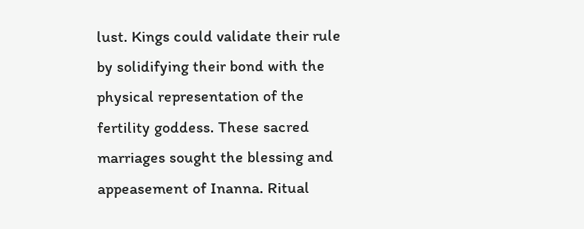lust. Kings could validate their rule by solidifying their bond with the physical representation of the fertility goddess. These sacred marriages sought the blessing and appeasement of Inanna. Ritual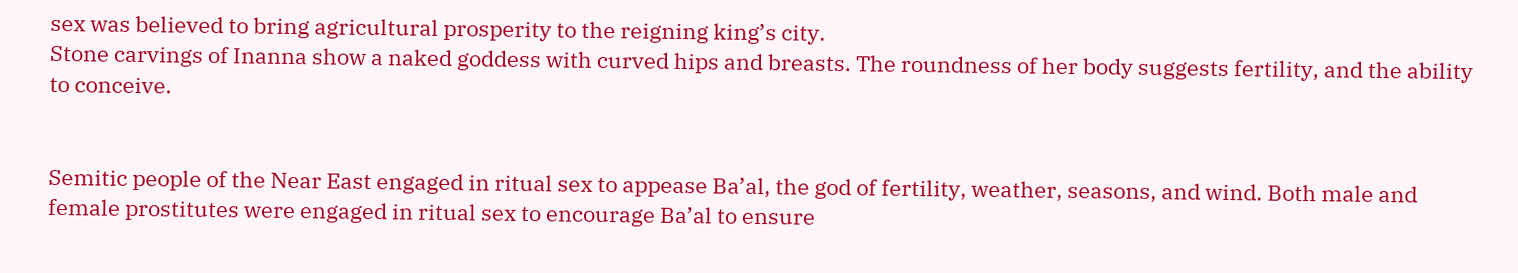sex was believed to bring agricultural prosperity to the reigning king’s city.
Stone carvings of Inanna show a naked goddess with curved hips and breasts. The roundness of her body suggests fertility, and the ability to conceive.


Semitic people of the Near East engaged in ritual sex to appease Ba’al, the god of fertility, weather, seasons, and wind. Both male and female prostitutes were engaged in ritual sex to encourage Ba’al to ensure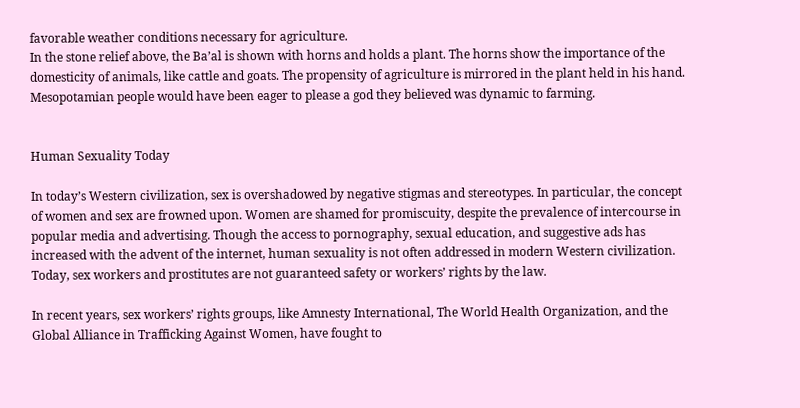favorable weather conditions necessary for agriculture.
In the stone relief above, the Ba’al is shown with horns and holds a plant. The horns show the importance of the domesticity of animals, like cattle and goats. The propensity of agriculture is mirrored in the plant held in his hand. Mesopotamian people would have been eager to please a god they believed was dynamic to farming.


Human Sexuality Today

In today’s Western civilization, sex is overshadowed by negative stigmas and stereotypes. In particular, the concept of women and sex are frowned upon. Women are shamed for promiscuity, despite the prevalence of intercourse in popular media and advertising. Though the access to pornography, sexual education, and suggestive ads has increased with the advent of the internet, human sexuality is not often addressed in modern Western civilization. Today, sex workers and prostitutes are not guaranteed safety or workers’ rights by the law.

In recent years, sex workers’ rights groups, like Amnesty International, The World Health Organization, and the Global Alliance in Trafficking Against Women, have fought to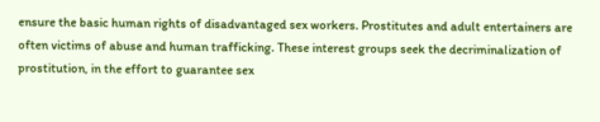ensure the basic human rights of disadvantaged sex workers. Prostitutes and adult entertainers are often victims of abuse and human trafficking. These interest groups seek the decriminalization of prostitution, in the effort to guarantee sex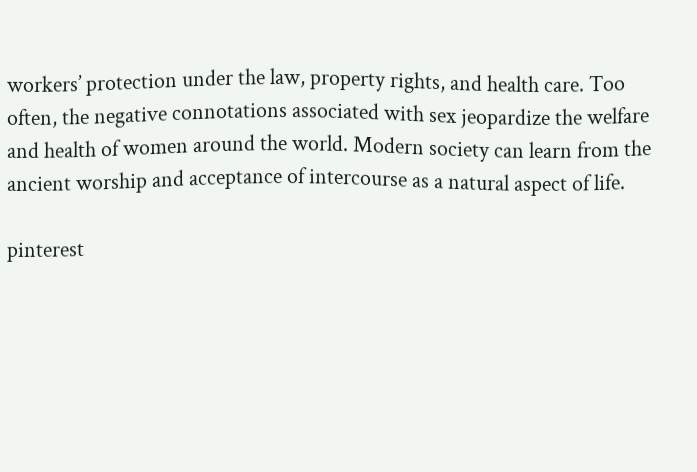workers’ protection under the law, property rights, and health care. Too often, the negative connotations associated with sex jeopardize the welfare and health of women around the world. Modern society can learn from the ancient worship and acceptance of intercourse as a natural aspect of life.

pinterest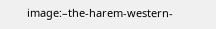image:–the-harem-western-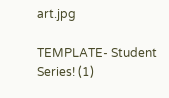art.jpg

TEMPLATE- Student Series! (1)